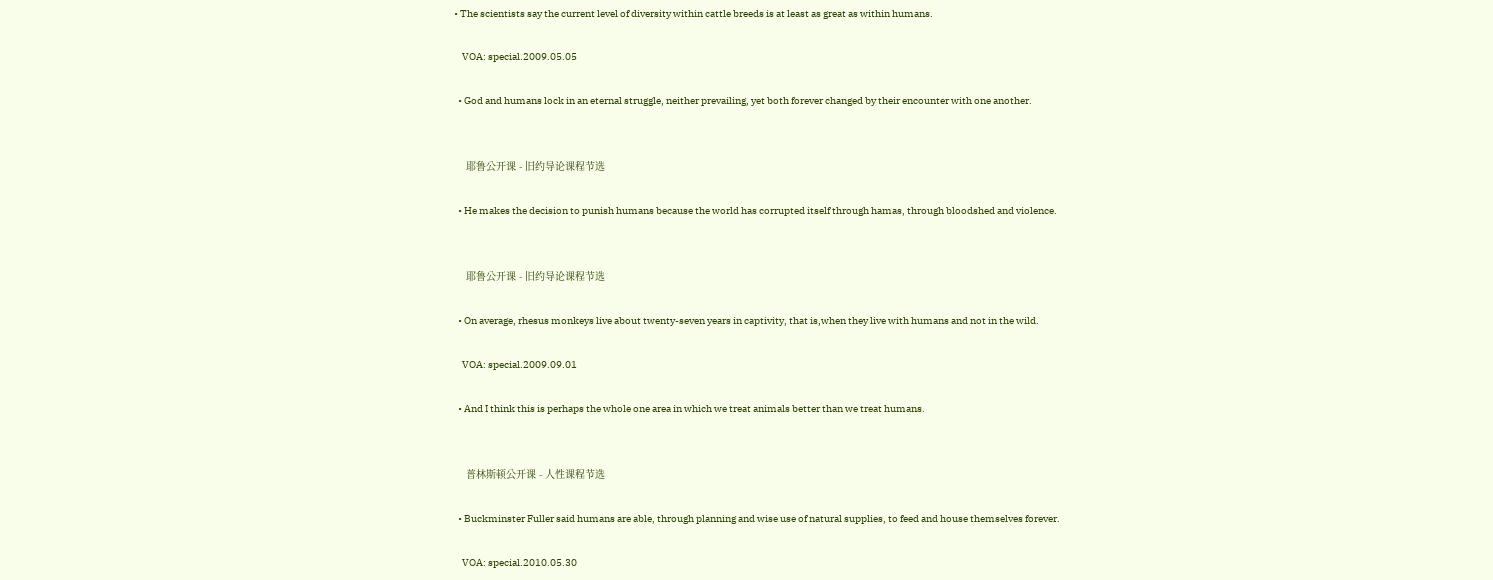• The scientists say the current level of diversity within cattle breeds is at least as great as within humans.

    VOA: special.2009.05.05

  • God and humans lock in an eternal struggle, neither prevailing, yet both forever changed by their encounter with one another.


    耶鲁公开课 - 旧约导论课程节选

  • He makes the decision to punish humans because the world has corrupted itself through hamas, through bloodshed and violence.


    耶鲁公开课 - 旧约导论课程节选

  • On average, rhesus monkeys live about twenty-seven years in captivity, that is,when they live with humans and not in the wild.

    VOA: special.2009.09.01

  • And I think this is perhaps the whole one area in which we treat animals better than we treat humans.


    普林斯顿公开课 - 人性课程节选

  • Buckminster Fuller said humans are able, through planning and wise use of natural supplies, to feed and house themselves forever.

    VOA: special.2010.05.30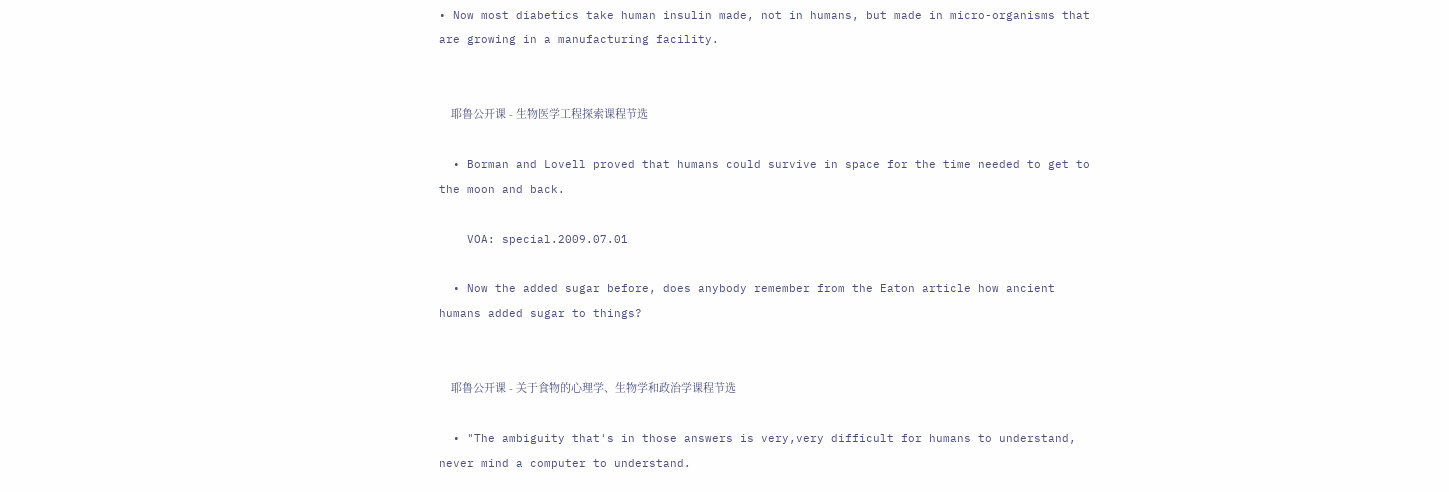• Now most diabetics take human insulin made, not in humans, but made in micro-organisms that are growing in a manufacturing facility.


    耶鲁公开课 - 生物医学工程探索课程节选

  • Borman and Lovell proved that humans could survive in space for the time needed to get to the moon and back.

    VOA: special.2009.07.01

  • Now the added sugar before, does anybody remember from the Eaton article how ancient humans added sugar to things?


    耶鲁公开课 - 关于食物的心理学、生物学和政治学课程节选

  • "The ambiguity that's in those answers is very,very difficult for humans to understand, never mind a computer to understand.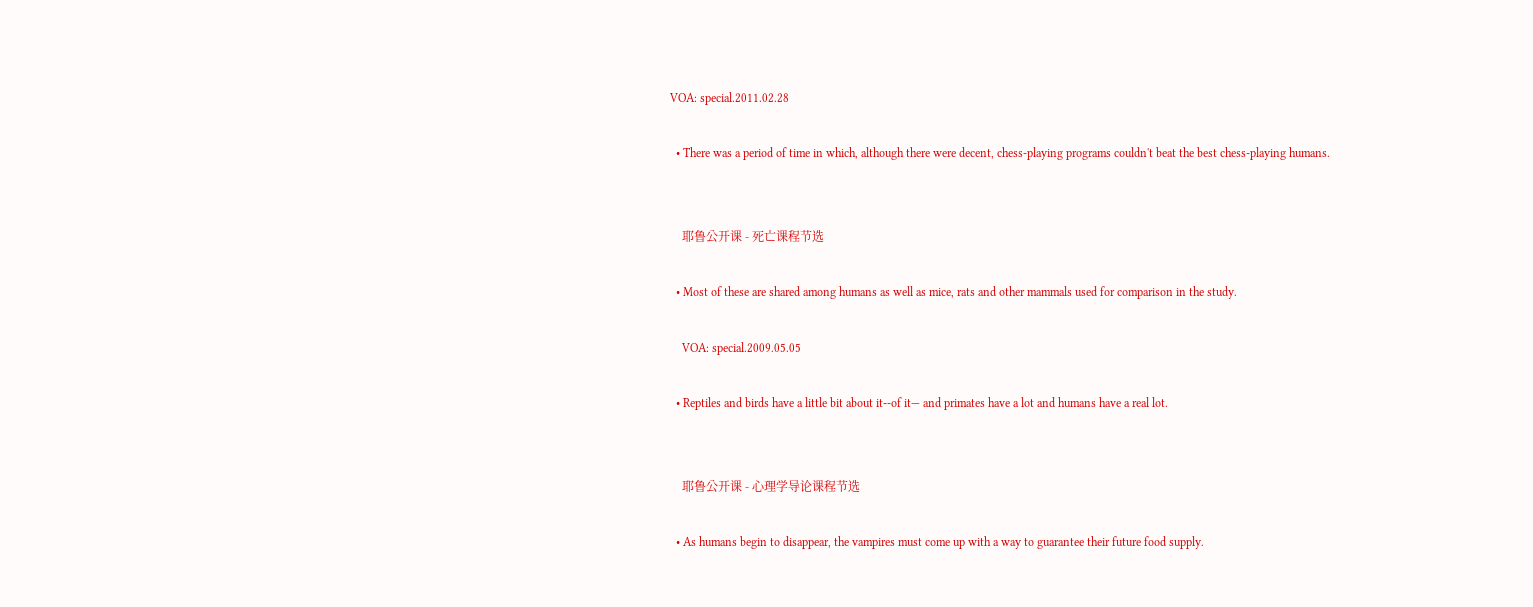VOA: special.2011.02.28

  • There was a period of time in which, although there were decent, chess-playing programs couldn't beat the best chess-playing humans.


    耶鲁公开课 - 死亡课程节选

  • Most of these are shared among humans as well as mice, rats and other mammals used for comparison in the study.

    VOA: special.2009.05.05

  • Reptiles and birds have a little bit about it--of it— and primates have a lot and humans have a real lot.


    耶鲁公开课 - 心理学导论课程节选

  • As humans begin to disappear, the vampires must come up with a way to guarantee their future food supply.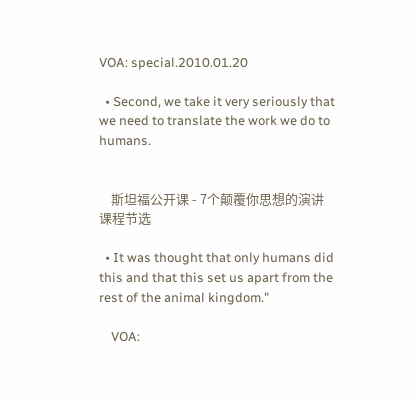VOA: special.2010.01.20

  • Second, we take it very seriously that we need to translate the work we do to humans.


    斯坦福公开课 - 7个颠覆你思想的演讲课程节选

  • It was thought that only humans did this and that this set us apart from the rest of the animal kingdom."

    VOA: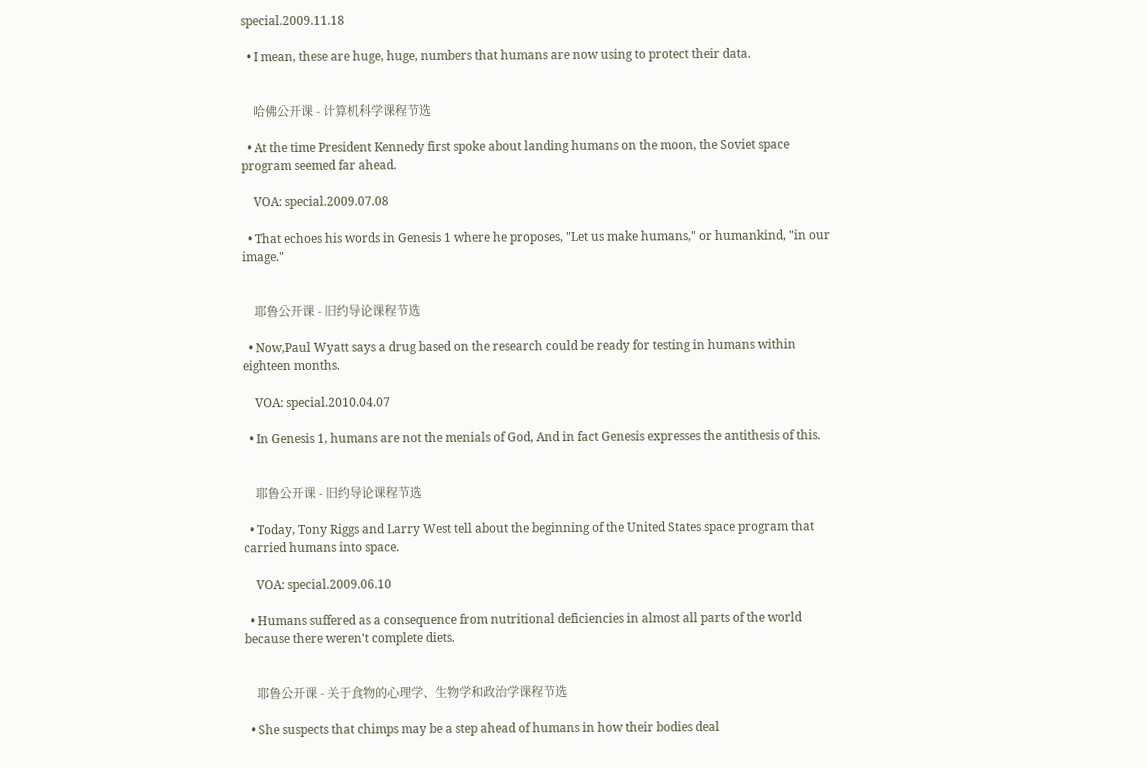special.2009.11.18

  • I mean, these are huge, huge, numbers that humans are now using to protect their data.


    哈佛公开课 - 计算机科学课程节选

  • At the time President Kennedy first spoke about landing humans on the moon, the Soviet space program seemed far ahead.

    VOA: special.2009.07.08

  • That echoes his words in Genesis 1 where he proposes, "Let us make humans," or humankind, "in our image."


    耶鲁公开课 - 旧约导论课程节选

  • Now,Paul Wyatt says a drug based on the research could be ready for testing in humans within eighteen months.

    VOA: special.2010.04.07

  • In Genesis 1, humans are not the menials of God, And in fact Genesis expresses the antithesis of this.


    耶鲁公开课 - 旧约导论课程节选

  • Today, Tony Riggs and Larry West tell about the beginning of the United States space program that carried humans into space.

    VOA: special.2009.06.10

  • Humans suffered as a consequence from nutritional deficiencies in almost all parts of the world because there weren't complete diets.


    耶鲁公开课 - 关于食物的心理学、生物学和政治学课程节选

  • She suspects that chimps may be a step ahead of humans in how their bodies deal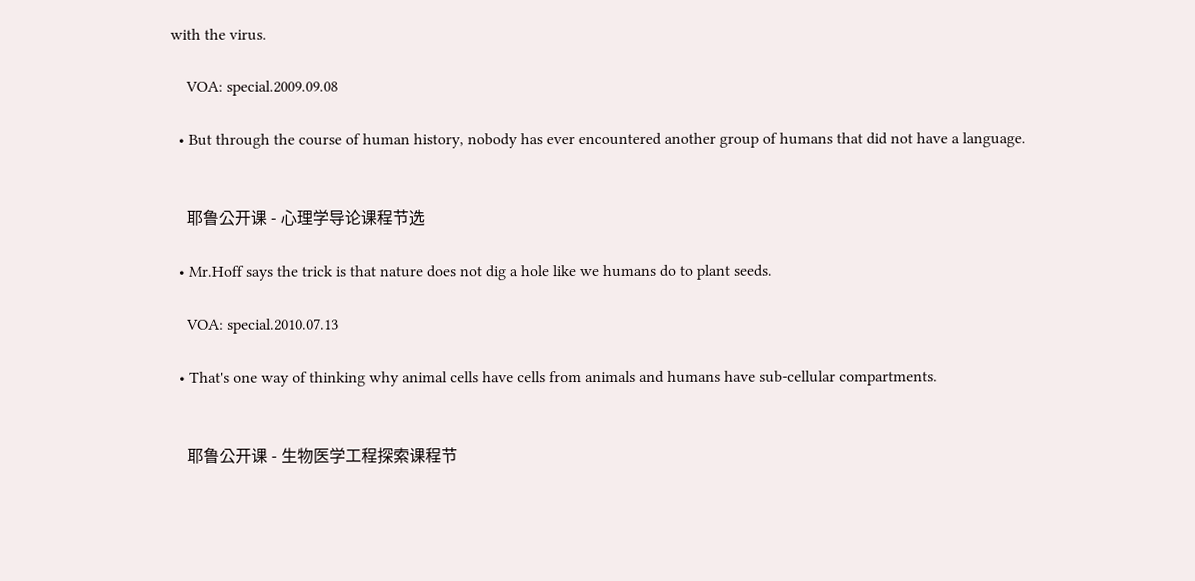with the virus.

    VOA: special.2009.09.08

  • But through the course of human history, nobody has ever encountered another group of humans that did not have a language.


    耶鲁公开课 - 心理学导论课程节选

  • Mr.Hoff says the trick is that nature does not dig a hole like we humans do to plant seeds.

    VOA: special.2010.07.13

  • That's one way of thinking why animal cells have cells from animals and humans have sub-cellular compartments.


    耶鲁公开课 - 生物医学工程探索课程节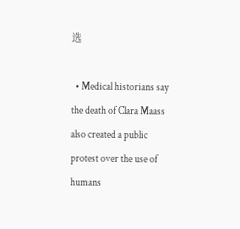选

  • Medical historians say the death of Clara Maass also created a public protest over the use of humans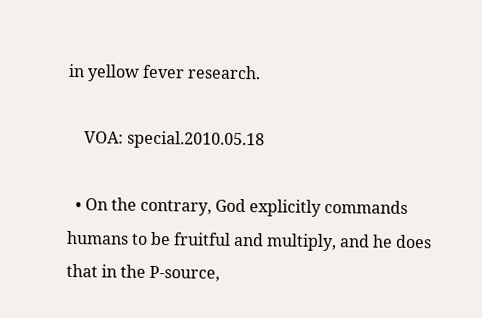in yellow fever research.

    VOA: special.2010.05.18

  • On the contrary, God explicitly commands humans to be fruitful and multiply, and he does that in the P-source,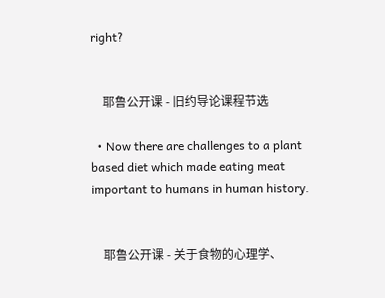right?


    耶鲁公开课 - 旧约导论课程节选

  • Now there are challenges to a plant based diet which made eating meat important to humans in human history.


    耶鲁公开课 - 关于食物的心理学、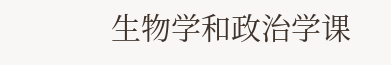生物学和政治学课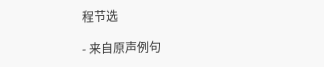程节选

- 来自原声例句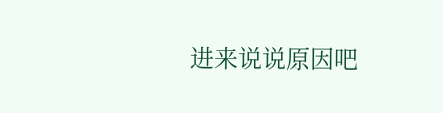进来说说原因吧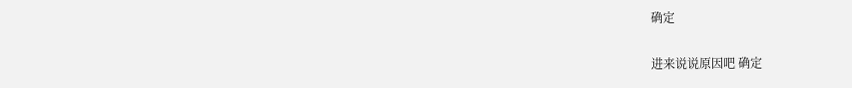确定

进来说说原因吧 确定